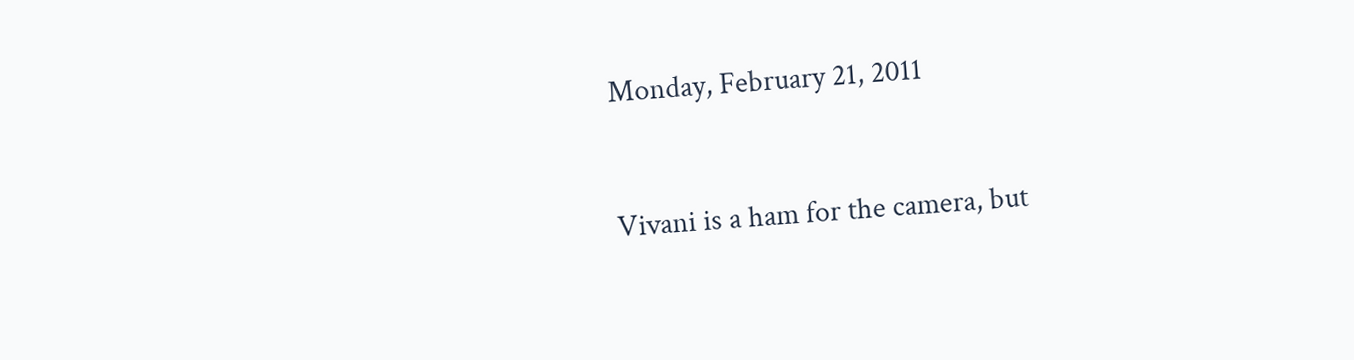Monday, February 21, 2011


Vivani is a ham for the camera, but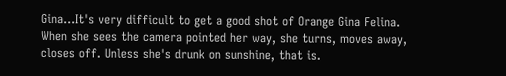Gina...It's very difficult to get a good shot of Orange Gina Felina. When she sees the camera pointed her way, she turns, moves away, closes off. Unless she's drunk on sunshine, that is.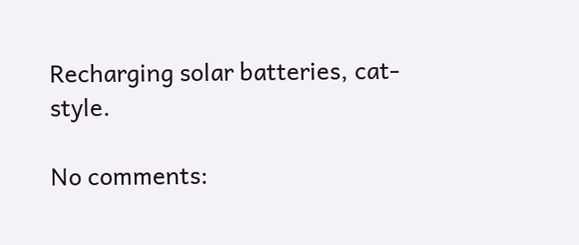Recharging solar batteries, cat-style.

No comments: